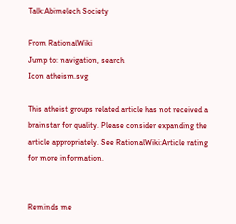Talk:Abimelech Society

From RationalWiki
Jump to: navigation, search
Icon atheism.svg

This atheist groups related article has not received a brainstar for quality. Please consider expanding the article appropriately. See RationalWiki:Article rating for more information.


Reminds me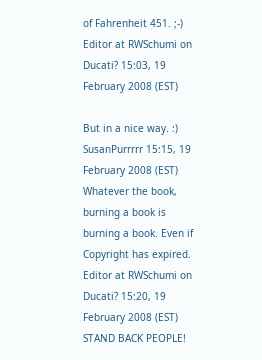of Fahrenheit 451. ;-) Editor at RWSchumi on Ducati? 15:03, 19 February 2008 (EST)

But in a nice way. :) SusanPurrrrr 15:15, 19 February 2008 (EST)
Whatever the book, burning a book is burning a book. Even if Copyright has expired. Editor at RWSchumi on Ducati? 15:20, 19 February 2008 (EST)
STAND BACK PEOPLE!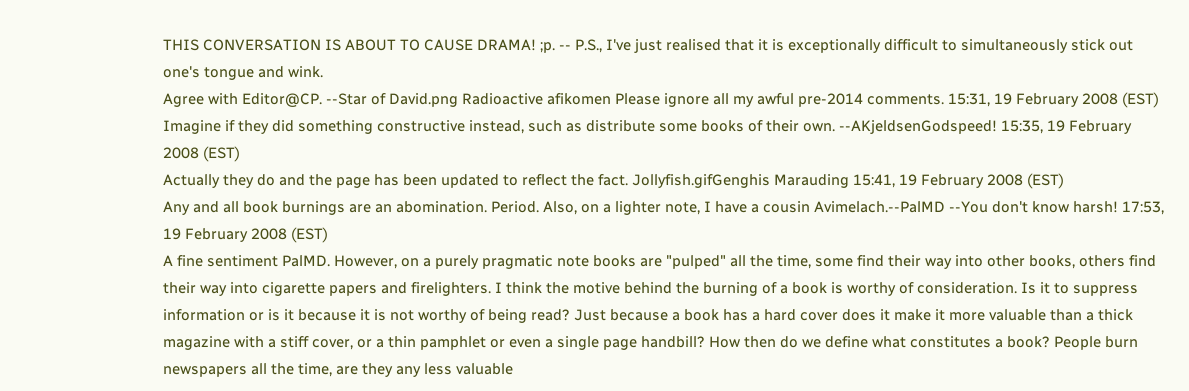THIS CONVERSATION IS ABOUT TO CAUSE DRAMA! ;p. -- P.S., I've just realised that it is exceptionally difficult to simultaneously stick out one's tongue and wink.
Agree with Editor@CP. --Star of David.png Radioactive afikomen Please ignore all my awful pre-2014 comments. 15:31, 19 February 2008 (EST)
Imagine if they did something constructive instead, such as distribute some books of their own. --AKjeldsenGodspeed! 15:35, 19 February 2008 (EST)
Actually they do and the page has been updated to reflect the fact. Jollyfish.gifGenghis Marauding 15:41, 19 February 2008 (EST)
Any and all book burnings are an abomination. Period. Also, on a lighter note, I have a cousin Avimelach.--PalMD --You don't know harsh! 17:53, 19 February 2008 (EST)
A fine sentiment PalMD. However, on a purely pragmatic note books are "pulped" all the time, some find their way into other books, others find their way into cigarette papers and firelighters. I think the motive behind the burning of a book is worthy of consideration. Is it to suppress information or is it because it is not worthy of being read? Just because a book has a hard cover does it make it more valuable than a thick magazine with a stiff cover, or a thin pamphlet or even a single page handbill? How then do we define what constitutes a book? People burn newspapers all the time, are they any less valuable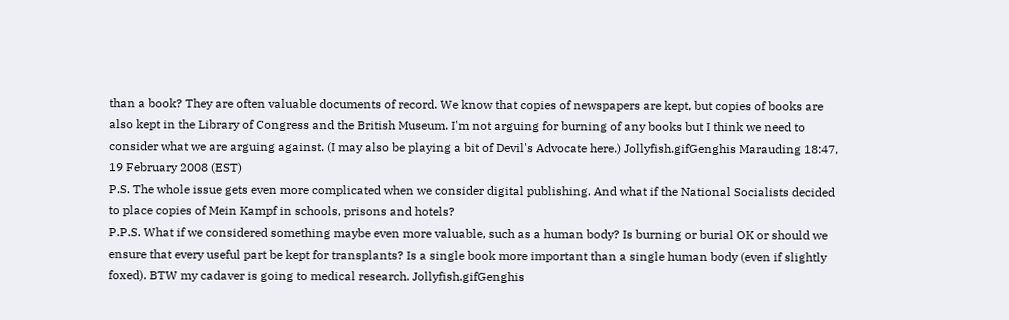than a book? They are often valuable documents of record. We know that copies of newspapers are kept, but copies of books are also kept in the Library of Congress and the British Museum. I'm not arguing for burning of any books but I think we need to consider what we are arguing against. (I may also be playing a bit of Devil's Advocate here.) Jollyfish.gifGenghis Marauding 18:47, 19 February 2008 (EST)
P.S. The whole issue gets even more complicated when we consider digital publishing. And what if the National Socialists decided to place copies of Mein Kampf in schools, prisons and hotels?
P.P.S. What if we considered something maybe even more valuable, such as a human body? Is burning or burial OK or should we ensure that every useful part be kept for transplants? Is a single book more important than a single human body (even if slightly foxed). BTW my cadaver is going to medical research. Jollyfish.gifGenghis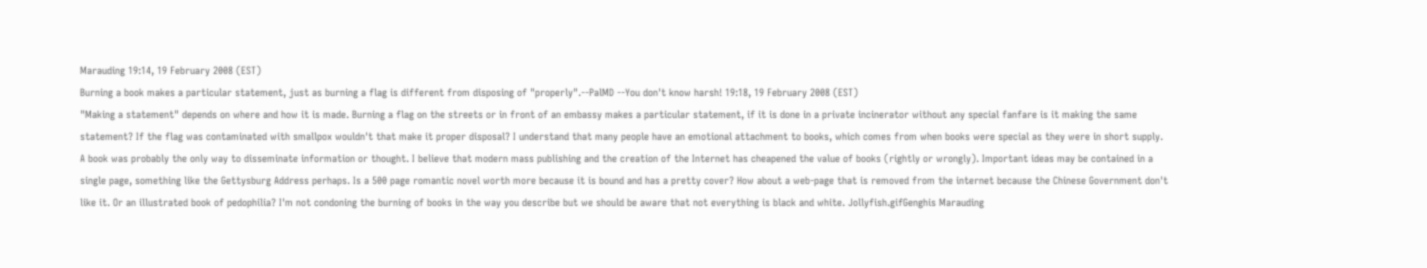Marauding 19:14, 19 February 2008 (EST)
Burning a book makes a particular statement, just as burning a flag is different from disposing of "properly".--PalMD --You don't know harsh! 19:18, 19 February 2008 (EST)
"Making a statement" depends on where and how it is made. Burning a flag on the streets or in front of an embassy makes a particular statement, if it is done in a private incinerator without any special fanfare is it making the same statement? If the flag was contaminated with smallpox wouldn't that make it proper disposal? I understand that many people have an emotional attachment to books, which comes from when books were special as they were in short supply. A book was probably the only way to disseminate information or thought. I believe that modern mass publishing and the creation of the Internet has cheapened the value of books (rightly or wrongly). Important ideas may be contained in a single page, something like the Gettysburg Address perhaps. Is a 500 page romantic novel worth more because it is bound and has a pretty cover? How about a web-page that is removed from the internet because the Chinese Government don't like it. Or an illustrated book of pedophilia? I'm not condoning the burning of books in the way you describe but we should be aware that not everything is black and white. Jollyfish.gifGenghis Marauding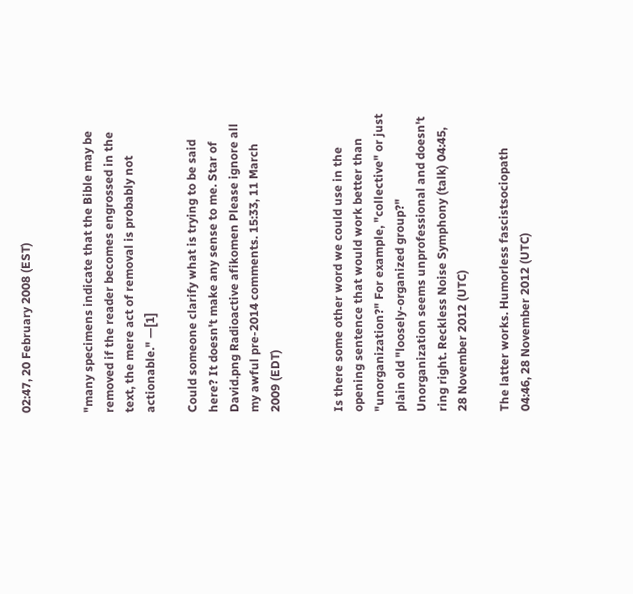02:47, 20 February 2008 (EST)


"many specimens indicate that the Bible may be removed if the reader becomes engrossed in the text, the mere act of removal is probably not actionable." —[1]

Could someone clarify what is trying to be said here? It doesn't make any sense to me. Star of David.png Radioactive afikomen Please ignore all my awful pre-2014 comments. 15:33, 11 March 2009 (EDT)


Is there some other word we could use in the opening sentence that would work better than "unorganization?" For example, "collective" or just plain old "loosely-organized group?" Unorganization seems unprofessional and doesn't ring right. Reckless Noise Symphony (talk) 04:45, 28 November 2012 (UTC)

The latter works. Humorless fascistsociopath 04:46, 28 November 2012 (UTC)